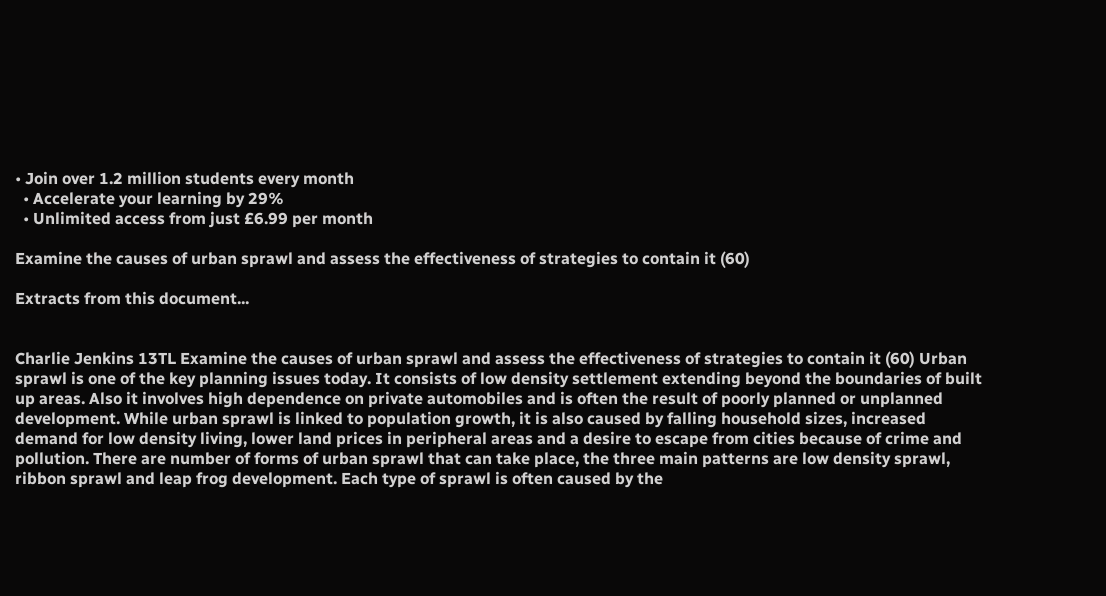• Join over 1.2 million students every month
  • Accelerate your learning by 29%
  • Unlimited access from just £6.99 per month

Examine the causes of urban sprawl and assess the effectiveness of strategies to contain it (60)

Extracts from this document...


Charlie Jenkins 13TL Examine the causes of urban sprawl and assess the effectiveness of strategies to contain it (60) Urban sprawl is one of the key planning issues today. It consists of low density settlement extending beyond the boundaries of built up areas. Also it involves high dependence on private automobiles and is often the result of poorly planned or unplanned development. While urban sprawl is linked to population growth, it is also caused by falling household sizes, increased demand for low density living, lower land prices in peripheral areas and a desire to escape from cities because of crime and pollution. There are number of forms of urban sprawl that can take place, the three main patterns are low density sprawl, ribbon sprawl and leap frog development. Each type of sprawl is often caused by the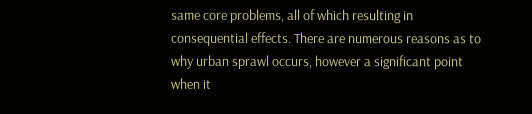same core problems, all of which resulting in consequential effects. There are numerous reasons as to why urban sprawl occurs, however a significant point when it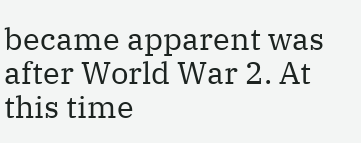became apparent was after World War 2. At this time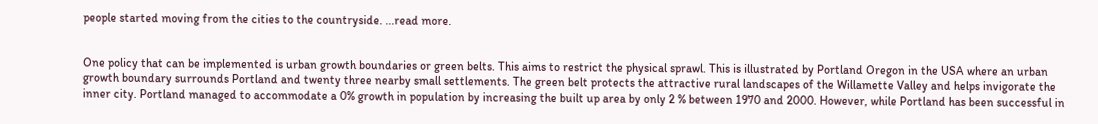people started moving from the cities to the countryside. ...read more.


One policy that can be implemented is urban growth boundaries or green belts. This aims to restrict the physical sprawl. This is illustrated by Portland Oregon in the USA where an urban growth boundary surrounds Portland and twenty three nearby small settlements. The green belt protects the attractive rural landscapes of the Willamette Valley and helps invigorate the inner city. Portland managed to accommodate a 0% growth in population by increasing the built up area by only 2 % between 1970 and 2000. However, while Portland has been successful in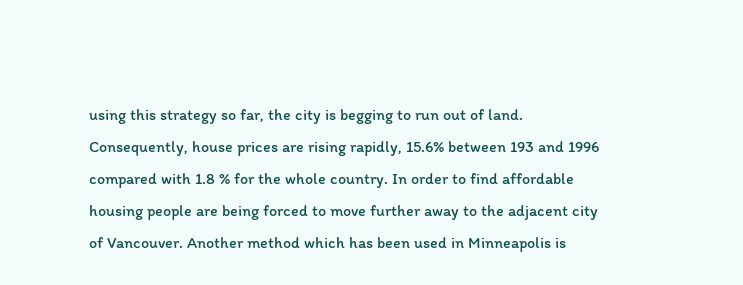using this strategy so far, the city is begging to run out of land. Consequently, house prices are rising rapidly, 15.6% between 193 and 1996 compared with 1.8 % for the whole country. In order to find affordable housing people are being forced to move further away to the adjacent city of Vancouver. Another method which has been used in Minneapolis is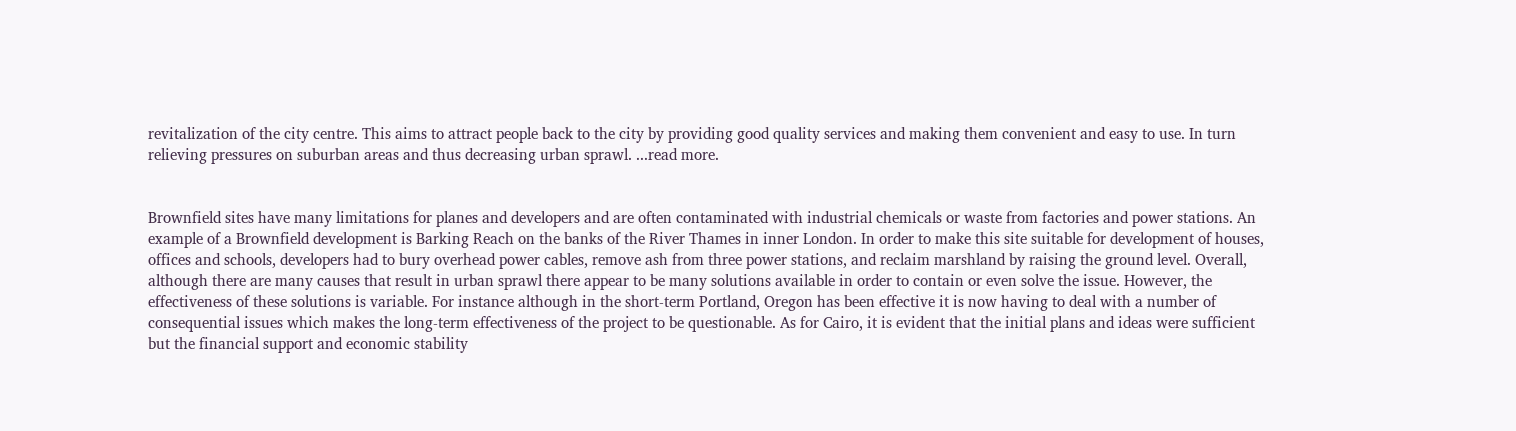revitalization of the city centre. This aims to attract people back to the city by providing good quality services and making them convenient and easy to use. In turn relieving pressures on suburban areas and thus decreasing urban sprawl. ...read more.


Brownfield sites have many limitations for planes and developers and are often contaminated with industrial chemicals or waste from factories and power stations. An example of a Brownfield development is Barking Reach on the banks of the River Thames in inner London. In order to make this site suitable for development of houses, offices and schools, developers had to bury overhead power cables, remove ash from three power stations, and reclaim marshland by raising the ground level. Overall, although there are many causes that result in urban sprawl there appear to be many solutions available in order to contain or even solve the issue. However, the effectiveness of these solutions is variable. For instance although in the short-term Portland, Oregon has been effective it is now having to deal with a number of consequential issues which makes the long-term effectiveness of the project to be questionable. As for Cairo, it is evident that the initial plans and ideas were sufficient but the financial support and economic stability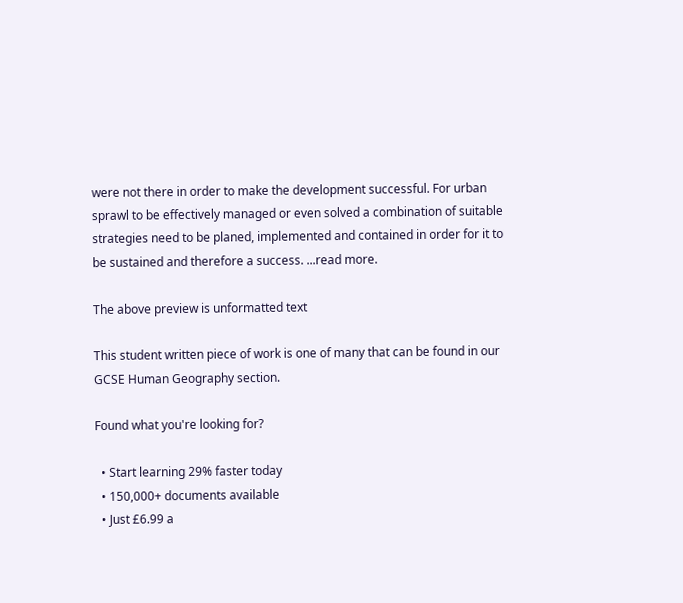were not there in order to make the development successful. For urban sprawl to be effectively managed or even solved a combination of suitable strategies need to be planed, implemented and contained in order for it to be sustained and therefore a success. ...read more.

The above preview is unformatted text

This student written piece of work is one of many that can be found in our GCSE Human Geography section.

Found what you're looking for?

  • Start learning 29% faster today
  • 150,000+ documents available
  • Just £6.99 a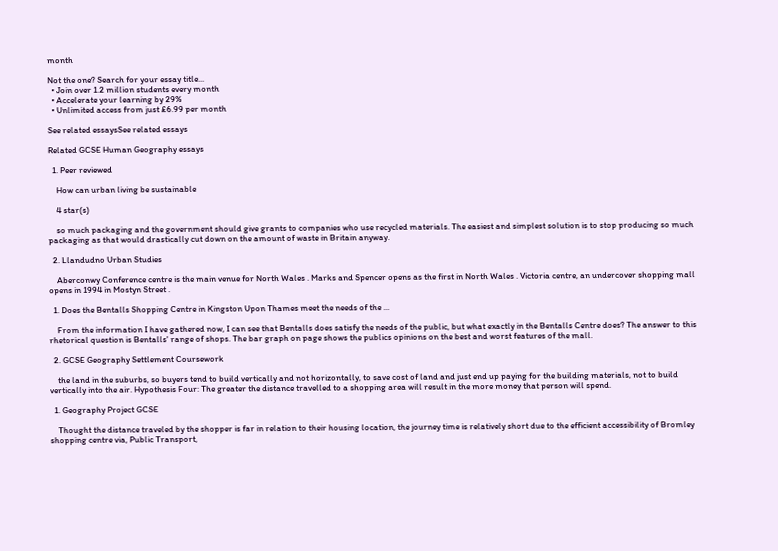month

Not the one? Search for your essay title...
  • Join over 1.2 million students every month
  • Accelerate your learning by 29%
  • Unlimited access from just £6.99 per month

See related essaysSee related essays

Related GCSE Human Geography essays

  1. Peer reviewed

    How can urban living be sustainable

    4 star(s)

    so much packaging and the government should give grants to companies who use recycled materials. The easiest and simplest solution is to stop producing so much packaging as that would drastically cut down on the amount of waste in Britain anyway.

  2. Llandudno Urban Studies

    Aberconwy Conference centre is the main venue for North Wales . Marks and Spencer opens as the first in North Wales . Victoria centre, an undercover shopping mall opens in 1994 in Mostyn Street .

  1. Does the Bentalls Shopping Centre in Kingston Upon Thames meet the needs of the ...

    From the information I have gathered now, I can see that Bentalls does satisfy the needs of the public, but what exactly in the Bentalls Centre does? The answer to this rhetorical question is Bentalls' range of shops. The bar graph on page shows the publics opinions on the best and worst features of the mall.

  2. GCSE Geography Settlement Coursework

    the land in the suburbs, so buyers tend to build vertically and not horizontally, to save cost of land and just end up paying for the building materials, not to build vertically into the air. Hypothesis Four: The greater the distance travelled to a shopping area will result in the more money that person will spend.

  1. Geography Project GCSE

    Thought the distance traveled by the shopper is far in relation to their housing location, the journey time is relatively short due to the efficient accessibility of Bromley shopping centre via, Public Transport,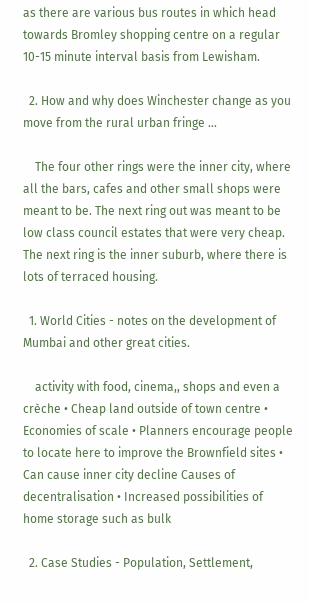as there are various bus routes in which head towards Bromley shopping centre on a regular 10-15 minute interval basis from Lewisham.

  2. How and why does Winchester change as you move from the rural urban fringe ...

    The four other rings were the inner city, where all the bars, cafes and other small shops were meant to be. The next ring out was meant to be low class council estates that were very cheap. The next ring is the inner suburb, where there is lots of terraced housing.

  1. World Cities - notes on the development of Mumbai and other great cities.

    activity with food, cinema,, shops and even a crèche • Cheap land outside of town centre • Economies of scale • Planners encourage people to locate here to improve the Brownfield sites • Can cause inner city decline Causes of decentralisation • Increased possibilities of home storage such as bulk

  2. Case Studies - Population, Settlement,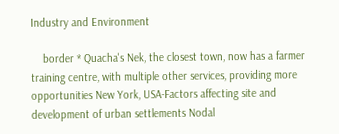Industry and Environment

    border * Quacha's Nek, the closest town, now has a farmer training centre, with multiple other services, providing more opportunities New York, USA-Factors affecting site and development of urban settlements Nodal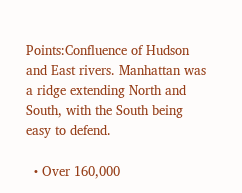Points:Confluence of Hudson and East rivers. Manhattan was a ridge extending North and South, with the South being easy to defend.

  • Over 160,000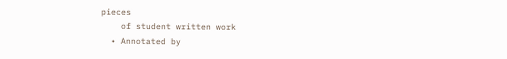pieces
    of student written work
  • Annotated by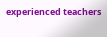experienced teachers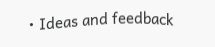• Ideas and feedback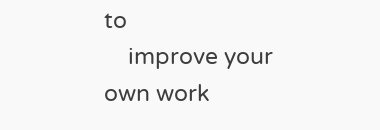to
    improve your own work